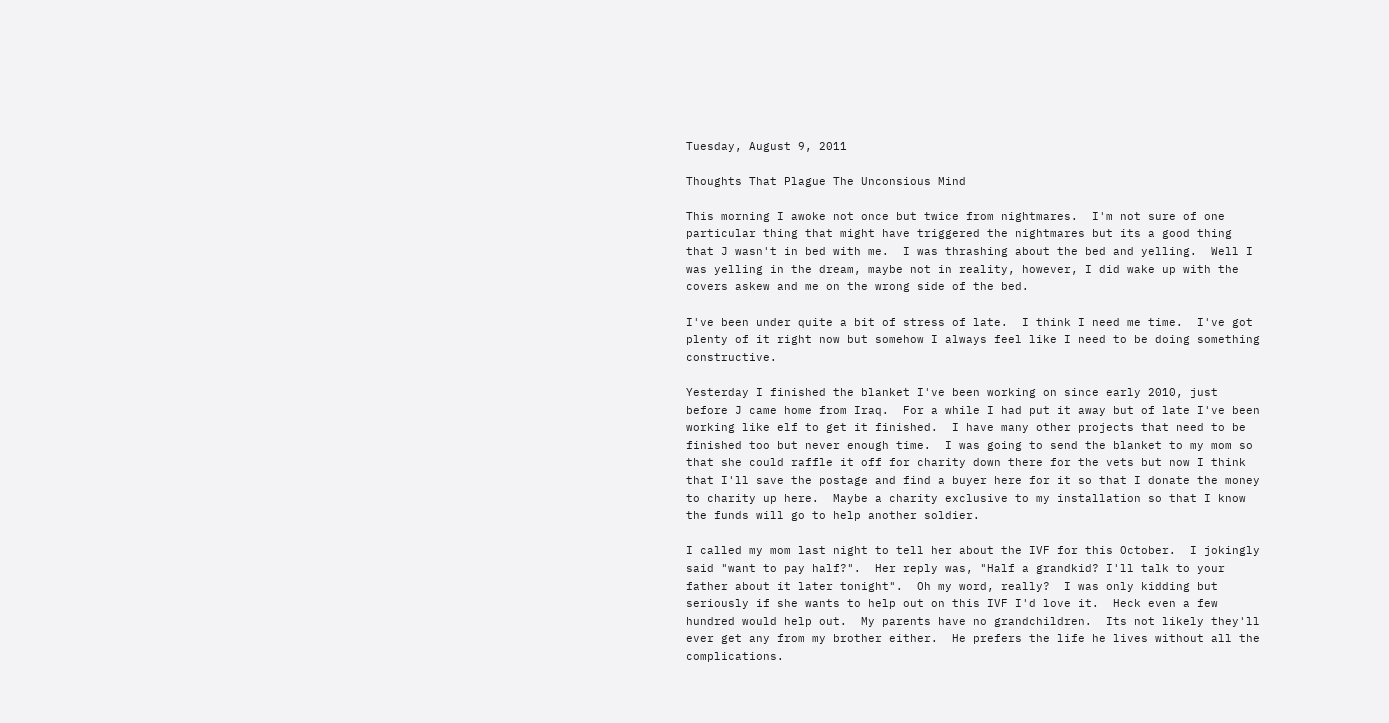Tuesday, August 9, 2011

Thoughts That Plague The Unconsious Mind

This morning I awoke not once but twice from nightmares.  I'm not sure of one particular thing that might have triggered the nightmares but its a good thing that J wasn't in bed with me.  I was thrashing about the bed and yelling.  Well I was yelling in the dream, maybe not in reality, however, I did wake up with the covers askew and me on the wrong side of the bed.

I've been under quite a bit of stress of late.  I think I need me time.  I've got plenty of it right now but somehow I always feel like I need to be doing something constructive.

Yesterday I finished the blanket I've been working on since early 2010, just before J came home from Iraq.  For a while I had put it away but of late I've been working like elf to get it finished.  I have many other projects that need to be finished too but never enough time.  I was going to send the blanket to my mom so that she could raffle it off for charity down there for the vets but now I think that I'll save the postage and find a buyer here for it so that I donate the money to charity up here.  Maybe a charity exclusive to my installation so that I know the funds will go to help another soldier.

I called my mom last night to tell her about the IVF for this October.  I jokingly said "want to pay half?".  Her reply was, "Half a grandkid? I'll talk to your father about it later tonight".  Oh my word, really?  I was only kidding but seriously if she wants to help out on this IVF I'd love it.  Heck even a few hundred would help out.  My parents have no grandchildren.  Its not likely they'll ever get any from my brother either.  He prefers the life he lives without all the complications.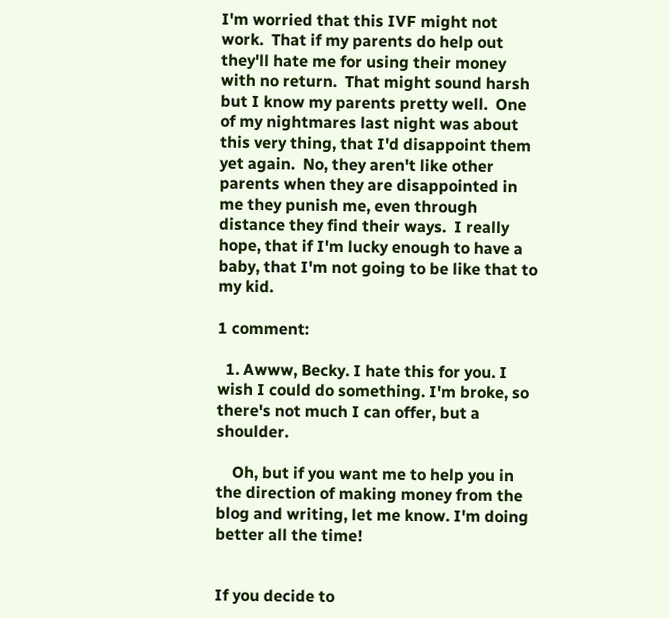I'm worried that this IVF might not work.  That if my parents do help out they'll hate me for using their money with no return.  That might sound harsh but I know my parents pretty well.  One of my nightmares last night was about this very thing, that I'd disappoint them yet again.  No, they aren't like other parents when they are disappointed in me they punish me, even through distance they find their ways.  I really hope, that if I'm lucky enough to have a baby, that I'm not going to be like that to my kid.

1 comment:

  1. Awww, Becky. I hate this for you. I wish I could do something. I'm broke, so there's not much I can offer, but a shoulder.

    Oh, but if you want me to help you in the direction of making money from the blog and writing, let me know. I'm doing better all the time!


If you decide to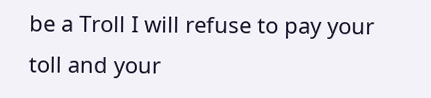be a Troll I will refuse to pay your toll and your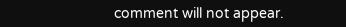comment will not appear.